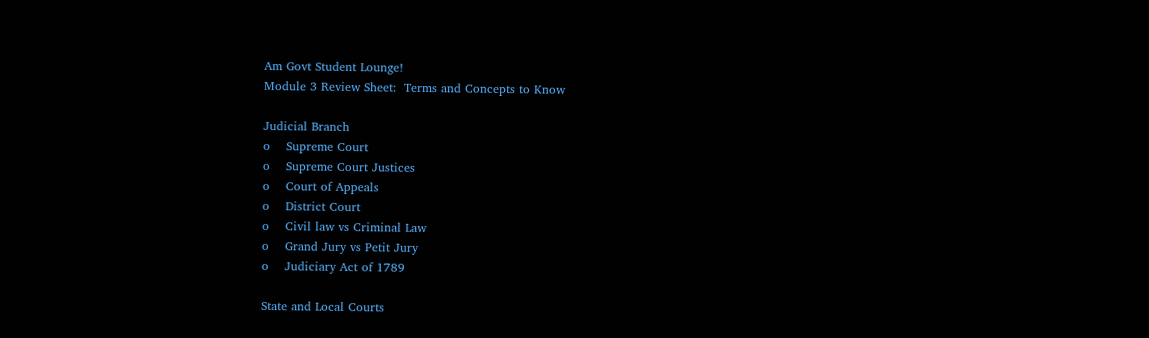Am Govt Student Lounge!
Module 3 Review Sheet:  Terms and Concepts to Know

Judicial Branch
o    Supreme Court
o    Supreme Court Justices
o    Court of Appeals
o    District Court
o    Civil law vs Criminal Law
o    Grand Jury vs Petit Jury
o    Judiciary Act of 1789

State and Local Courts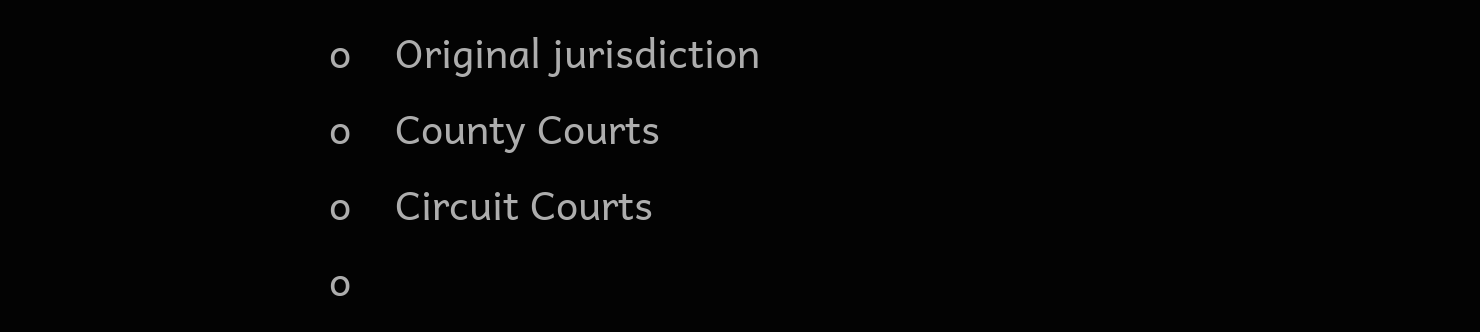o    Original jurisdiction
o    County Courts
o    Circuit Courts
o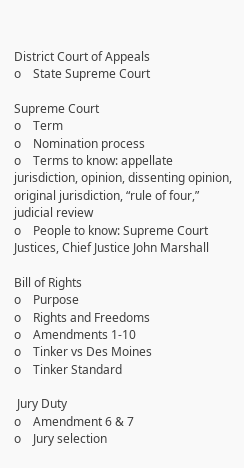District Court of Appeals
o    State Supreme Court

Supreme Court
o    Term
o    Nomination process
o    Terms to know: appellate jurisdiction, opinion, dissenting opinion, original jurisdiction, “rule of four,” judicial review
o    People to know: Supreme Court Justices, Chief Justice John Marshall

Bill of Rights
o    Purpose
o    Rights and Freedoms
o    Amendments 1-10
o    Tinker vs Des Moines
o    Tinker Standard

 Jury Duty
o    Amendment 6 & 7
o    Jury selection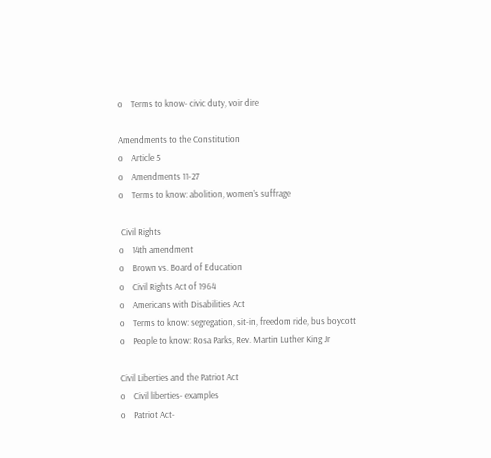o    Terms to know- civic duty, voir dire

Amendments to the Constitution
o    Article 5
o    Amendments 11-27
o    Terms to know: abolition, women’s suffrage

 Civil Rights
o    14th amendment
o    Brown vs. Board of Education
o    Civil Rights Act of 1964
o    Americans with Disabilities Act
o    Terms to know: segregation, sit-in, freedom ride, bus boycott
o    People to know: Rosa Parks, Rev. Martin Luther King Jr

Civil Liberties and the Patriot Act
o    Civil liberties- examples
o    Patriot Act-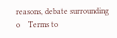reasons, debate surrounding
o    Terms to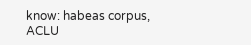know: habeas corpus, ACLU